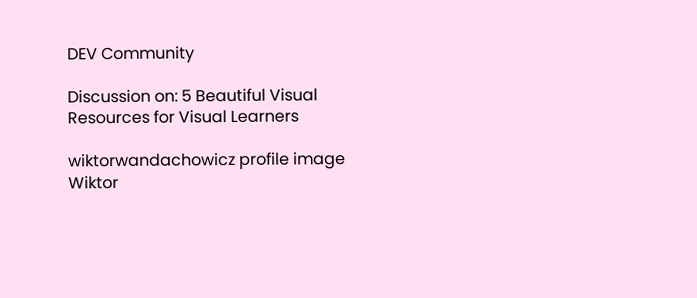DEV Community

Discussion on: 5 Beautiful Visual Resources for Visual Learners

wiktorwandachowicz profile image
Wiktor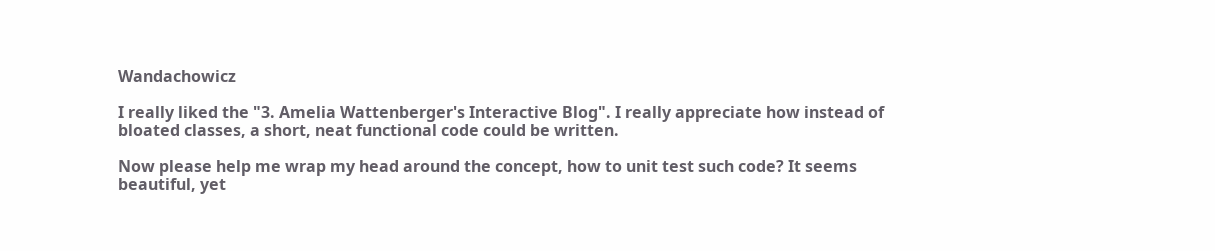Wandachowicz

I really liked the "3. Amelia Wattenberger's Interactive Blog". I really appreciate how instead of bloated classes, a short, neat functional code could be written.

Now please help me wrap my head around the concept, how to unit test such code? It seems beautiful, yet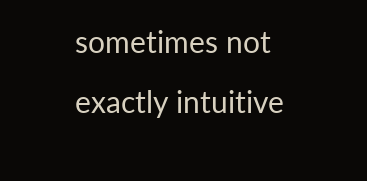sometimes not exactly intuitive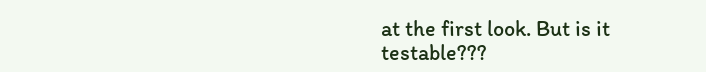at the first look. But is it testable???